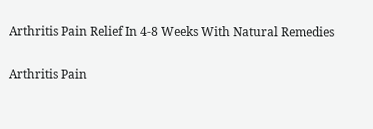Arthritis Pain Relief In 4-8 Weeks With Natural Remedies

Arthritis Pain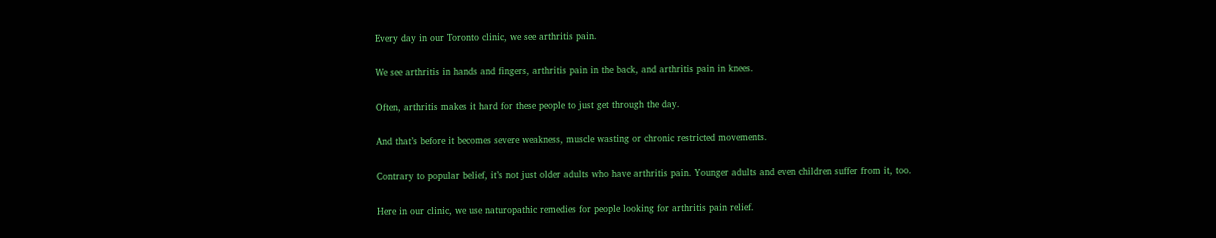Every day in our Toronto clinic, we see arthritis pain.

We see arthritis in hands and fingers, arthritis pain in the back, and arthritis pain in knees.

Often, arthritis makes it hard for these people to just get through the day.

And that’s before it becomes severe weakness, muscle wasting or chronic restricted movements.

Contrary to popular belief, it’s not just older adults who have arthritis pain. Younger adults and even children suffer from it, too.

Here in our clinic, we use naturopathic remedies for people looking for arthritis pain relief.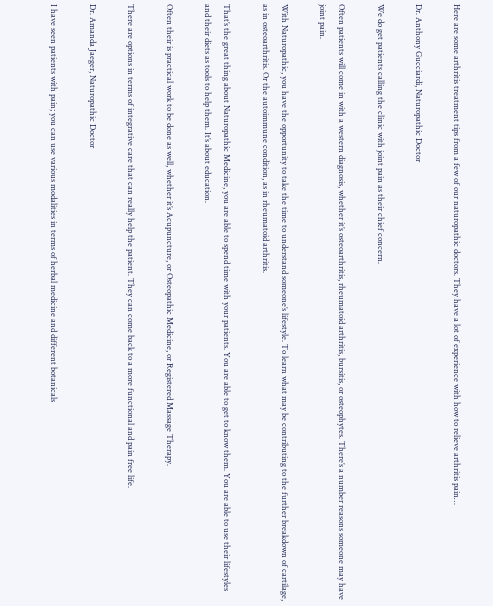Here are some arthritis treatment tips from a few of our naturopathic doctors. They have a lot of experience with how to relieve arthritis pain…

Dr. Anthony Gucciardi, Naturopathic Doctor

We do get patients calling the clinic with joint pain as their chief concern.

Often patients will come in with a western diagnosis, whether it’s osteoarthritis, rheumatoid arthritis, bursitis, or osteophytes. There’s a number reasons someone may have joint pain.

With Naturopathic, you have the opportunity to take the time to understand someone’s lifestyle. To learn what may be contributing to the further breakdown of cartilage, as in osteoarthritis. Or the autoimmune condition, as in rheumatoid arthritis.

That’s the great thing about Naturopathic Medicine, you are able to spend time with your patients. You are able to get to know them. You are able to use their lifestyles and their diets as tools to help them. It’s about education.

Often their is practical work to be done as well, whether it’s Acupuncture, or Osteopathic Medicine, or Registered Massage Therapy.

There are options in terms of integrative care that can really help the patient. They can come back to a more functional and pain free life.

Dr. Amanda Jaeger, Naturopathic Doctor

I have seen patients with pain; you can use various modalities in terms of herbal medicine and different botanicals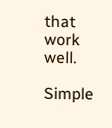that work well.

Simple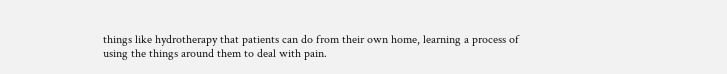things like hydrotherapy that patients can do from their own home, learning a process of using the things around them to deal with pain.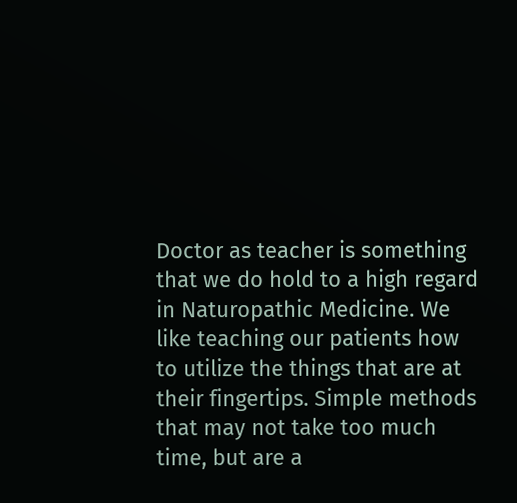Doctor as teacher is something that we do hold to a high regard in Naturopathic Medicine. We like teaching our patients how to utilize the things that are at their fingertips. Simple methods that may not take too much time, but are a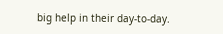big help in their day-to-day.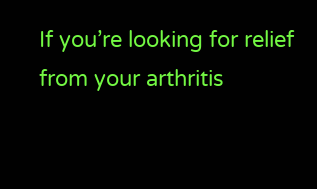If you’re looking for relief from your arthritis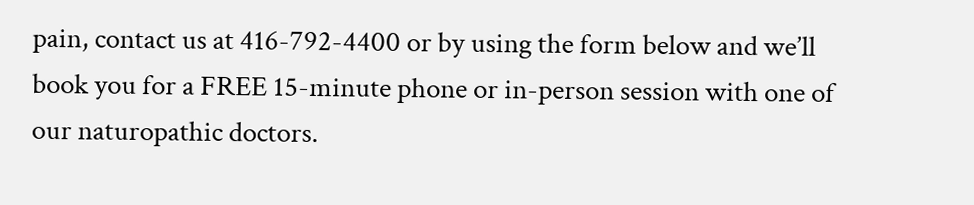pain, contact us at 416-792-4400 or by using the form below and we’ll book you for a FREE 15-minute phone or in-person session with one of our naturopathic doctors.